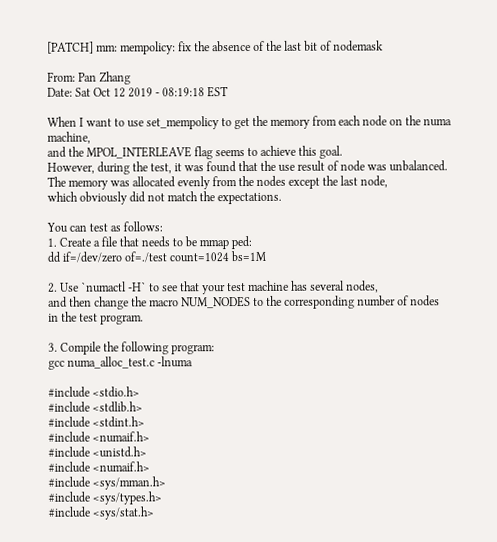[PATCH] mm: mempolicy: fix the absence of the last bit of nodemask

From: Pan Zhang
Date: Sat Oct 12 2019 - 08:19:18 EST

When I want to use set_mempolicy to get the memory from each node on the numa machine,
and the MPOL_INTERLEAVE flag seems to achieve this goal.
However, during the test, it was found that the use result of node was unbalanced.
The memory was allocated evenly from the nodes except the last node,
which obviously did not match the expectations.

You can test as follows:
1. Create a file that needs to be mmap ped:
dd if=/dev/zero of=./test count=1024 bs=1M

2. Use `numactl -H` to see that your test machine has several nodes,
and then change the macro NUM_NODES to the corresponding number of nodes
in the test program.

3. Compile the following program:
gcc numa_alloc_test.c -lnuma

#include <stdio.h>
#include <stdlib.h>
#include <stdint.h>
#include <numaif.h>
#include <unistd.h>
#include <numaif.h>
#include <sys/mman.h>
#include <sys/types.h>
#include <sys/stat.h>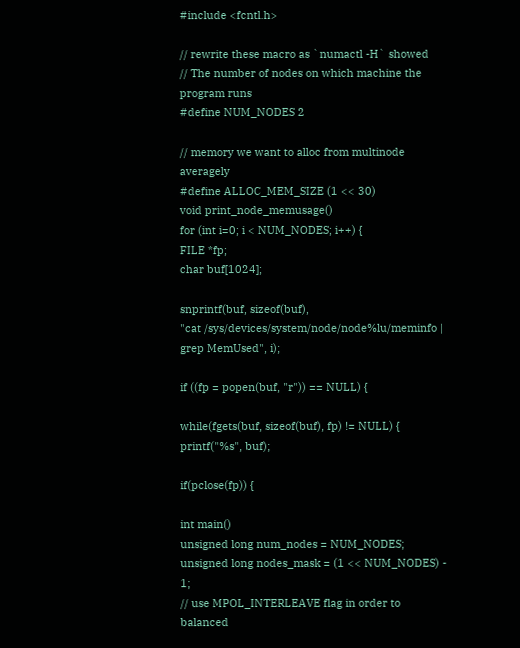#include <fcntl.h>

// rewrite these macro as `numactl -H` showed
// The number of nodes on which machine the program runs
#define NUM_NODES 2

// memory we want to alloc from multinode averagely
#define ALLOC_MEM_SIZE (1 << 30)
void print_node_memusage()
for (int i=0; i < NUM_NODES; i++) {
FILE *fp;
char buf[1024];

snprintf(buf, sizeof(buf),
"cat /sys/devices/system/node/node%lu/meminfo | grep MemUsed", i);

if ((fp = popen(buf, "r")) == NULL) {

while(fgets(buf, sizeof(buf), fp) != NULL) {
printf("%s", buf);

if(pclose(fp)) {

int main()
unsigned long num_nodes = NUM_NODES;
unsigned long nodes_mask = (1 << NUM_NODES) - 1;
// use MPOL_INTERLEAVE flag in order to balanced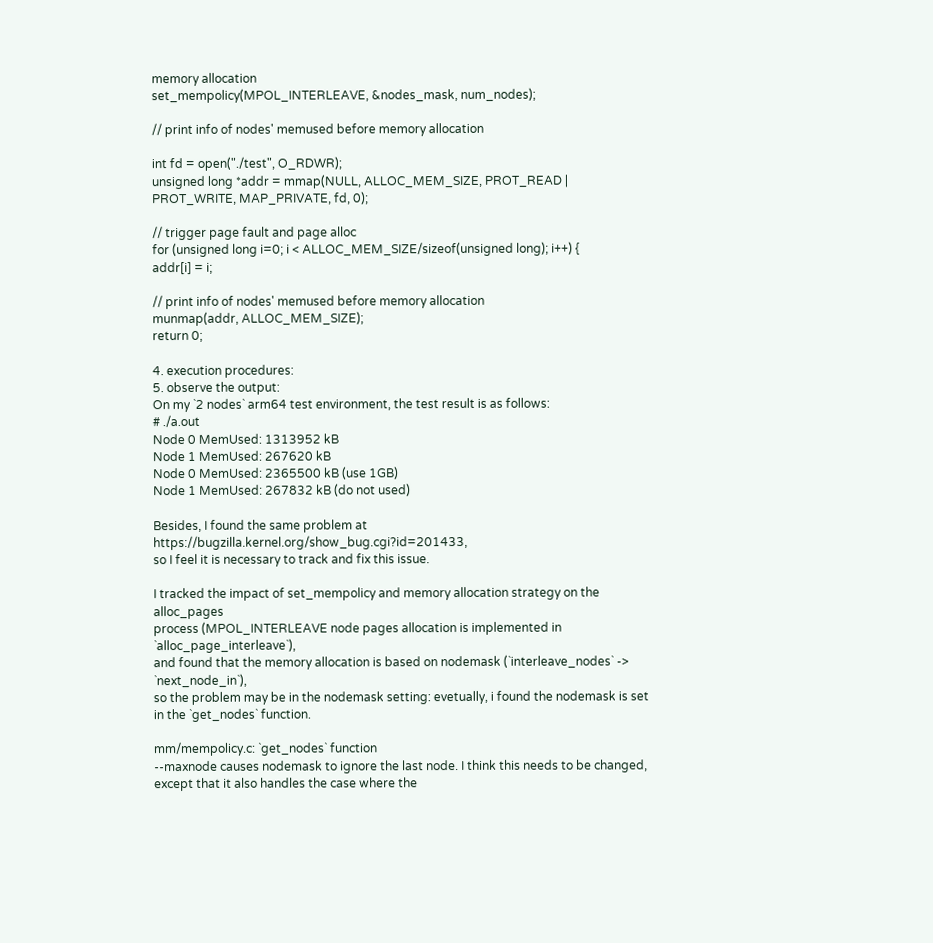memory allocation
set_mempolicy(MPOL_INTERLEAVE, &nodes_mask, num_nodes);

// print info of nodes' memused before memory allocation

int fd = open("./test", O_RDWR);
unsigned long *addr = mmap(NULL, ALLOC_MEM_SIZE, PROT_READ | PROT_WRITE, MAP_PRIVATE, fd, 0);

// trigger page fault and page alloc
for (unsigned long i=0; i < ALLOC_MEM_SIZE/sizeof(unsigned long); i++) {
addr[i] = i;

// print info of nodes' memused before memory allocation
munmap(addr, ALLOC_MEM_SIZE);
return 0;

4. execution procedures:
5. observe the output:
On my `2 nodes` arm64 test environment, the test result is as follows:
# ./a.out
Node 0 MemUsed: 1313952 kB
Node 1 MemUsed: 267620 kB
Node 0 MemUsed: 2365500 kB (use 1GB)
Node 1 MemUsed: 267832 kB (do not used)

Besides, I found the same problem at https://bugzilla.kernel.org/show_bug.cgi?id=201433,
so I feel it is necessary to track and fix this issue.

I tracked the impact of set_mempolicy and memory allocation strategy on the alloc_pages
process (MPOL_INTERLEAVE node pages allocation is implemented in `alloc_page_interleave`),
and found that the memory allocation is based on nodemask (`interleave_nodes` -> `next_node_in`),
so the problem may be in the nodemask setting: evetually, i found the nodemask is set
in the `get_nodes` function.

mm/mempolicy.c: `get_nodes` function
--maxnode causes nodemask to ignore the last node. I think this needs to be changed,
except that it also handles the case where the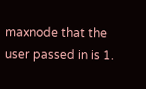maxnode that the user passed in is 1.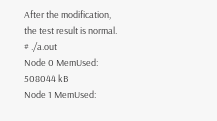After the modification, the test result is normal.
# ./a.out
Node 0 MemUsed: 508044 kB
Node 1 MemUsed: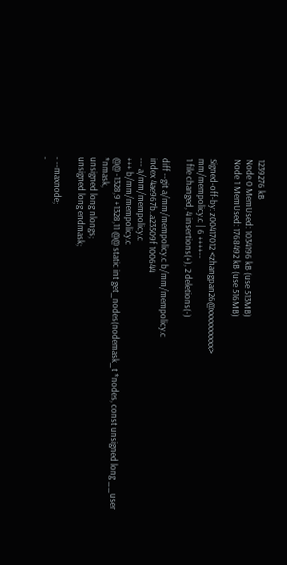1239276 kB
Node 0 MemUsed: 1034196 kB (use 513MB)
Node 1 MemUsed: 1768492 kB (use 516MB)

Signed-off-by: z00417012 <zhangpan26@xxxxxxxxxx>
mm/mempolicy.c | 6 ++++--
1 file changed, 4 insertions(+), 2 deletions(-)

diff --git a/mm/mempolicy.c b/mm/mempolicy.c
index 4ae967b..a23509f 100644
--- a/mm/mempolicy.c
+++ b/mm/mempolicy.c
@@ -1328,9 +1328,11 @@ static int get_nodes(nodemask_t *nodes, const unsigned long __user *nmask,
unsigned long nlongs;
unsigned long endmask;

- --maxnode;
-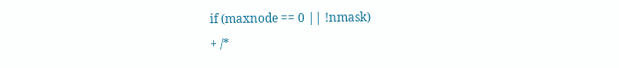if (maxnode == 0 || !nmask)
+ /*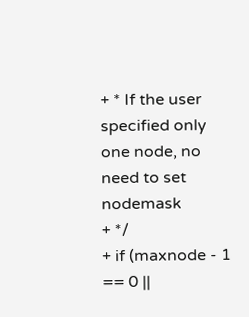+ * If the user specified only one node, no need to set nodemask
+ */
+ if (maxnode - 1 == 0 ||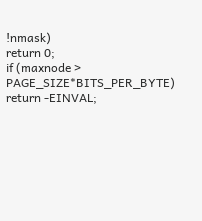!nmask)
return 0;
if (maxnode > PAGE_SIZE*BITS_PER_BYTE)
return -EINVAL;